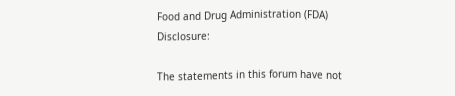Food and Drug Administration (FDA) Disclosure:

The statements in this forum have not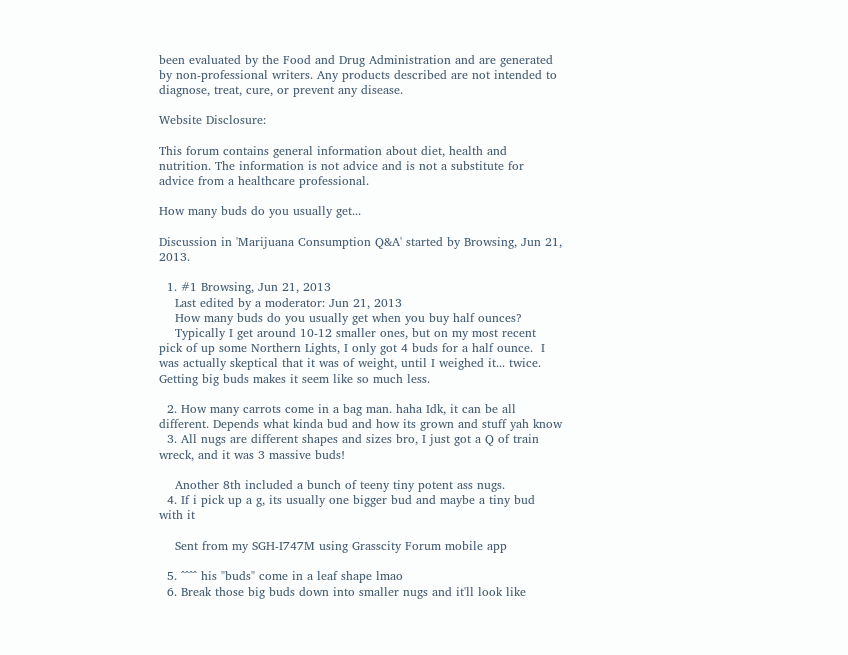been evaluated by the Food and Drug Administration and are generated by non-professional writers. Any products described are not intended to diagnose, treat, cure, or prevent any disease.

Website Disclosure:

This forum contains general information about diet, health and nutrition. The information is not advice and is not a substitute for advice from a healthcare professional.

How many buds do you usually get...

Discussion in 'Marijuana Consumption Q&A' started by Browsing, Jun 21, 2013.

  1. #1 Browsing, Jun 21, 2013
    Last edited by a moderator: Jun 21, 2013
    How many buds do you usually get when you buy half ounces?
    Typically I get around 10-12 smaller ones, but on my most recent pick of up some Northern Lights, I only got 4 buds for a half ounce.  I was actually skeptical that it was of weight, until I weighed it... twice.  Getting big buds makes it seem like so much less.

  2. How many carrots come in a bag man. haha Idk, it can be all different. Depends what kinda bud and how its grown and stuff yah know
  3. All nugs are different shapes and sizes bro, I just got a Q of train wreck, and it was 3 massive buds!

    Another 8th included a bunch of teeny tiny potent ass nugs.
  4. If i pick up a g, its usually one bigger bud and maybe a tiny bud with it

    Sent from my SGH-I747M using Grasscity Forum mobile app

  5. ^^^^ his "buds" come in a leaf shape lmao
  6. Break those big buds down into smaller nugs and it'll look like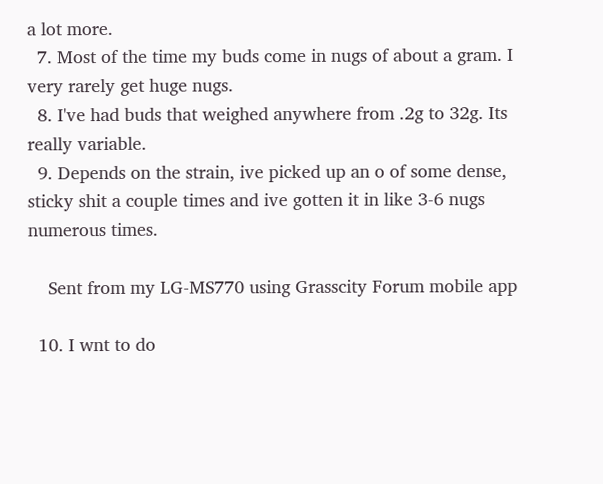a lot more.
  7. Most of the time my buds come in nugs of about a gram. I very rarely get huge nugs.
  8. I've had buds that weighed anywhere from .2g to 32g. Its really variable.
  9. Depends on the strain, ive picked up an o of some dense, sticky shit a couple times and ive gotten it in like 3-6 nugs numerous times.

    Sent from my LG-MS770 using Grasscity Forum mobile app

  10. I wnt to do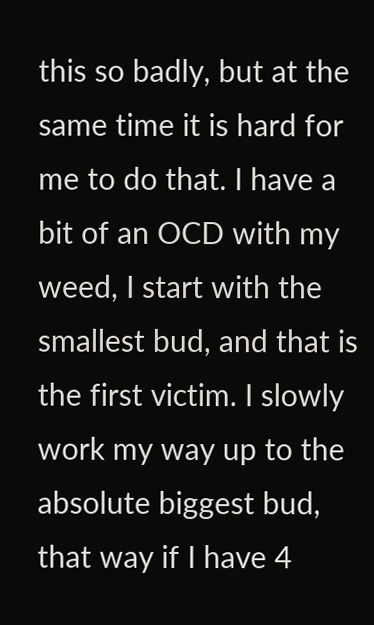this so badly, but at the same time it is hard for me to do that. I have a bit of an OCD with my weed, I start with the smallest bud, and that is the first victim. I slowly work my way up to the absolute biggest bud, that way if I have 4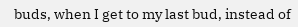buds, when I get to my last bud, instead of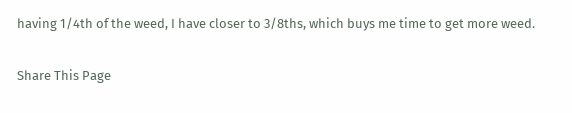having 1/4th of the weed, I have closer to 3/8ths, which buys me time to get more weed.

Share This Page